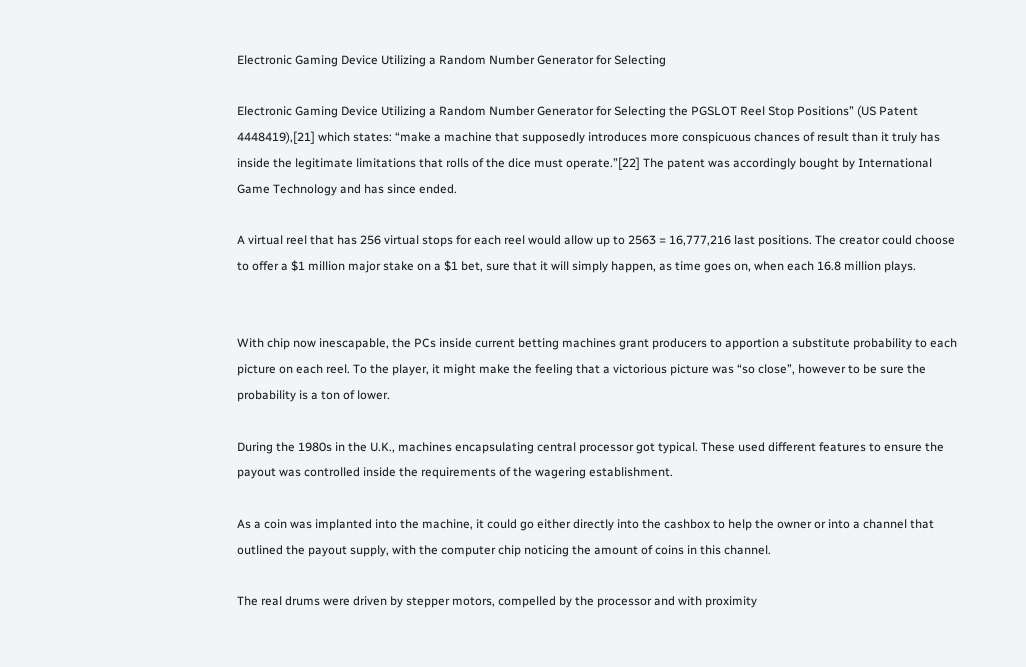Electronic Gaming Device Utilizing a Random Number Generator for Selecting

Electronic Gaming Device Utilizing a Random Number Generator for Selecting the PGSLOT Reel Stop Positions” (US Patent 4448419),[21] which states: “make a machine that supposedly introduces more conspicuous chances of result than it truly has inside the legitimate limitations that rolls of the dice must operate.”[22] The patent was accordingly bought by International Game Technology and has since ended.

A virtual reel that has 256 virtual stops for each reel would allow up to 2563 = 16,777,216 last positions. The creator could choose to offer a $1 million major stake on a $1 bet, sure that it will simply happen, as time goes on, when each 16.8 million plays.


With chip now inescapable, the PCs inside current betting machines grant producers to apportion a substitute probability to each picture on each reel. To the player, it might make the feeling that a victorious picture was “so close”, however to be sure the probability is a ton of lower.

During the 1980s in the U.K., machines encapsulating central processor got typical. These used different features to ensure the payout was controlled inside the requirements of the wagering establishment.

As a coin was implanted into the machine, it could go either directly into the cashbox to help the owner or into a channel that outlined the payout supply, with the computer chip noticing the amount of coins in this channel.

The real drums were driven by stepper motors, compelled by the processor and with proximity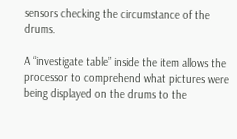sensors checking the circumstance of the drums.

A “investigate table” inside the item allows the processor to comprehend what pictures were being displayed on the drums to the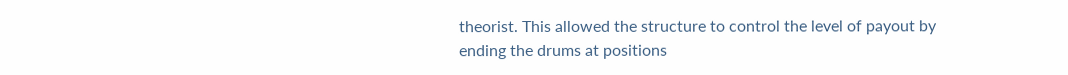theorist. This allowed the structure to control the level of payout by ending the drums at positions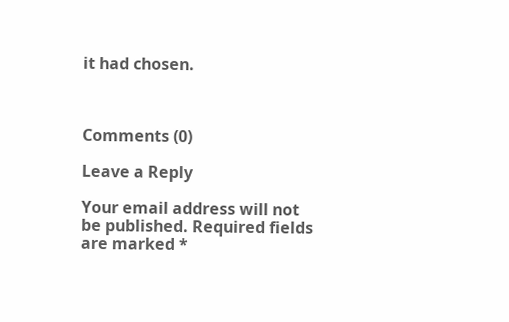it had chosen.



Comments (0)

Leave a Reply

Your email address will not be published. Required fields are marked *